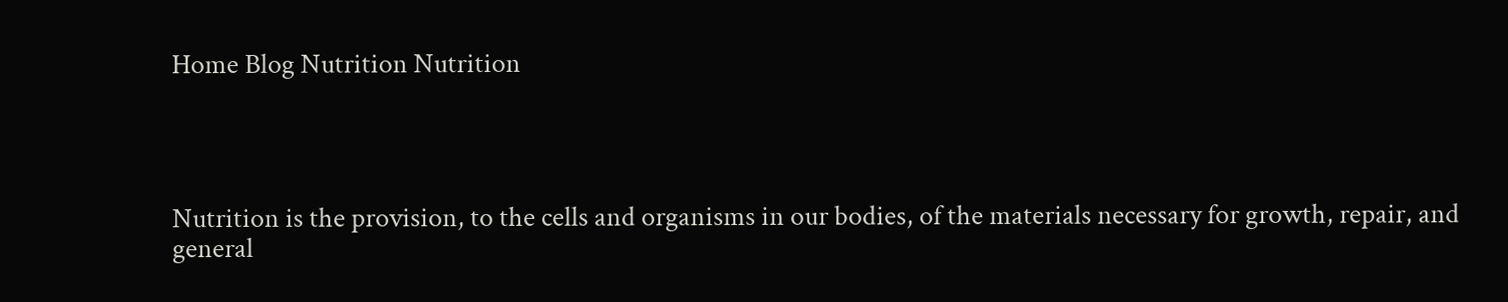Home Blog Nutrition Nutrition




Nutrition is the provision, to the cells and organisms in our bodies, of the materials necessary for growth, repair, and general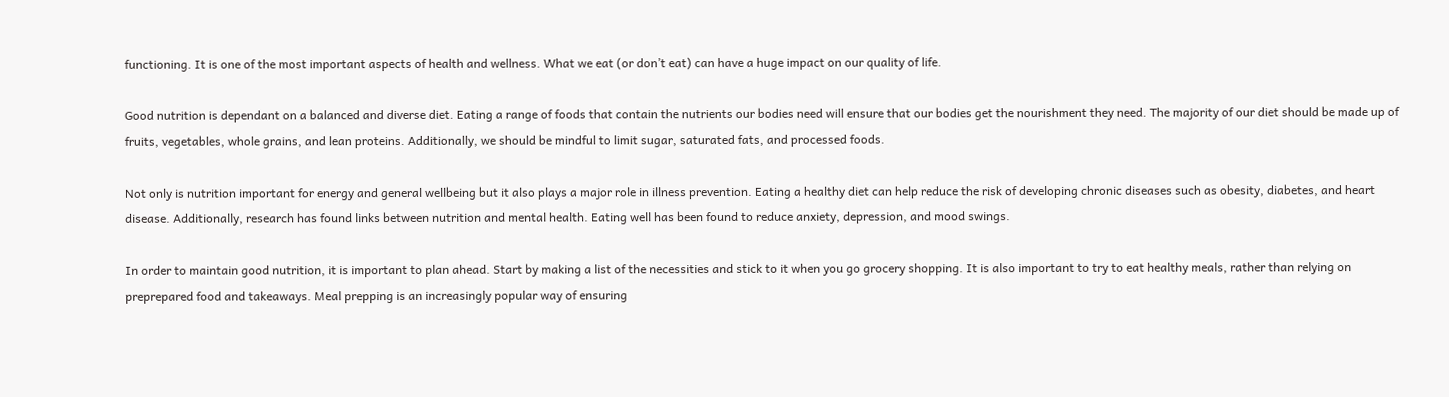functioning. It is one of the most important aspects of health and wellness. What we eat (or don’t eat) can have a huge impact on our quality of life.

Good nutrition is dependant on a balanced and diverse diet. Eating a range of foods that contain the nutrients our bodies need will ensure that our bodies get the nourishment they need. The majority of our diet should be made up of fruits, vegetables, whole grains, and lean proteins. Additionally, we should be mindful to limit sugar, saturated fats, and processed foods.

Not only is nutrition important for energy and general wellbeing but it also plays a major role in illness prevention. Eating a healthy diet can help reduce the risk of developing chronic diseases such as obesity, diabetes, and heart disease. Additionally, research has found links between nutrition and mental health. Eating well has been found to reduce anxiety, depression, and mood swings.

In order to maintain good nutrition, it is important to plan ahead. Start by making a list of the necessities and stick to it when you go grocery shopping. It is also important to try to eat healthy meals, rather than relying on preprepared food and takeaways. Meal prepping is an increasingly popular way of ensuring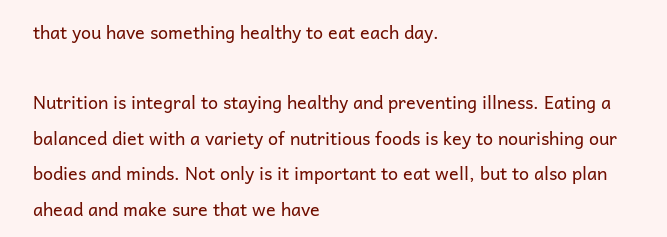that you have something healthy to eat each day.

Nutrition is integral to staying healthy and preventing illness. Eating a balanced diet with a variety of nutritious foods is key to nourishing our bodies and minds. Not only is it important to eat well, but to also plan ahead and make sure that we have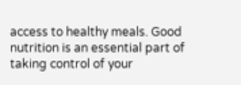access to healthy meals. Good nutrition is an essential part of taking control of your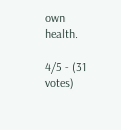own health.

4/5 - (31 votes)